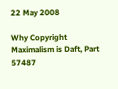22 May 2008

Why Copyright Maximalism is Daft, Part 57487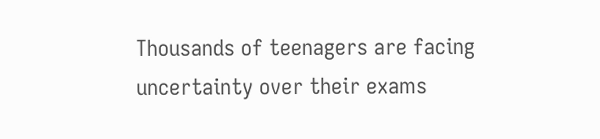Thousands of teenagers are facing uncertainty over their exams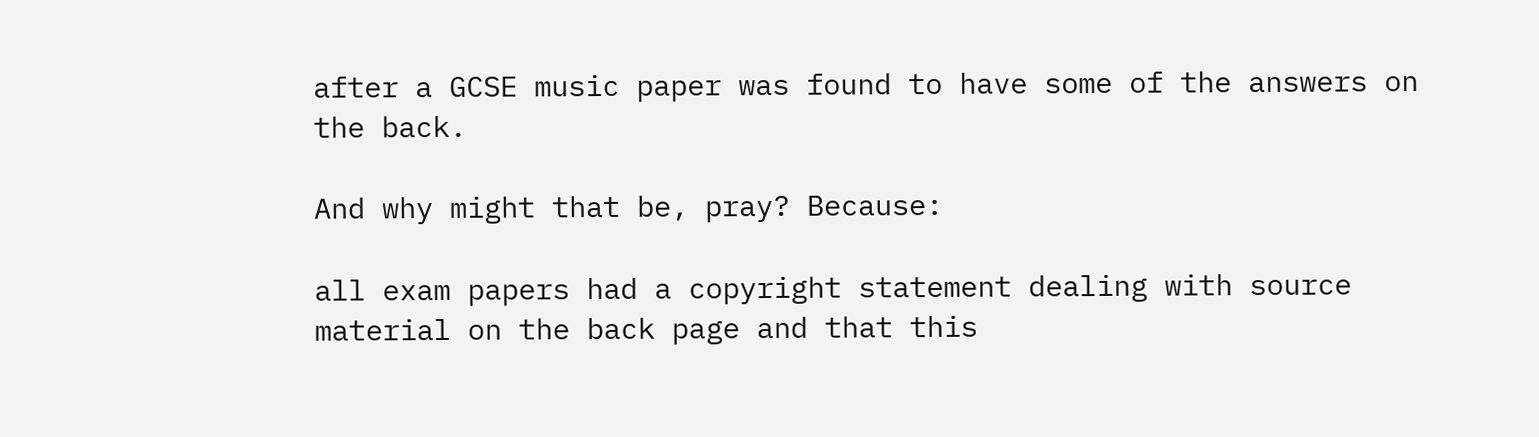after a GCSE music paper was found to have some of the answers on the back.

And why might that be, pray? Because:

all exam papers had a copyright statement dealing with source material on the back page and that this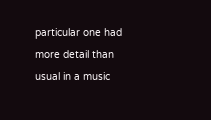particular one had more detail than usual in a music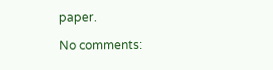paper.

No comments: